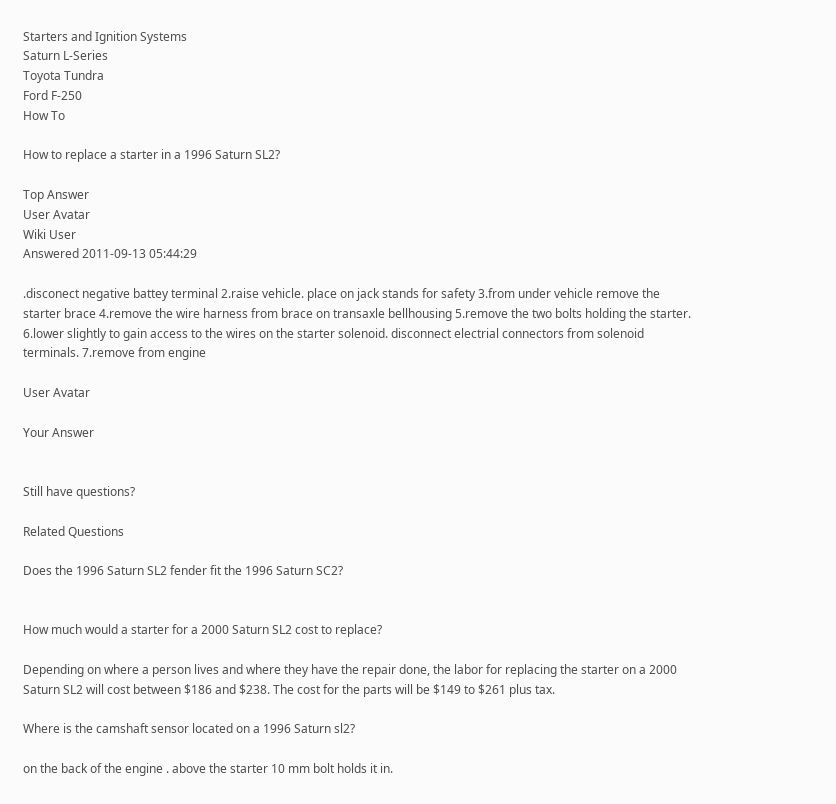Starters and Ignition Systems
Saturn L-Series
Toyota Tundra
Ford F-250
How To

How to replace a starter in a 1996 Saturn SL2?

Top Answer
User Avatar
Wiki User
Answered 2011-09-13 05:44:29

.disconect negative battey terminal 2.raise vehicle. place on jack stands for safety 3.from under vehicle remove the starter brace 4.remove the wire harness from brace on transaxle bellhousing 5.remove the two bolts holding the starter. 6.lower slightly to gain access to the wires on the starter solenoid. disconnect electrial connectors from solenoid terminals. 7.remove from engine

User Avatar

Your Answer


Still have questions?

Related Questions

Does the 1996 Saturn SL2 fender fit the 1996 Saturn SC2?


How much would a starter for a 2000 Saturn SL2 cost to replace?

Depending on where a person lives and where they have the repair done, the labor for replacing the starter on a 2000 Saturn SL2 will cost between $186 and $238. The cost for the parts will be $149 to $261 plus tax.

Where is the camshaft sensor located on a 1996 Saturn sl2?

on the back of the engine . above the starter 10 mm bolt holds it in.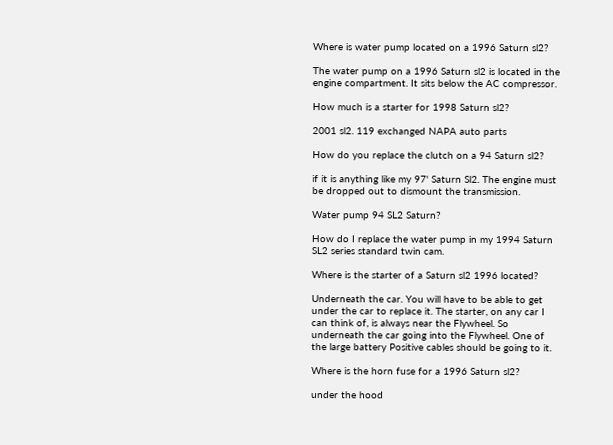Where is water pump located on a 1996 Saturn sl2?

The water pump on a 1996 Saturn sl2 is located in the engine compartment. It sits below the AC compressor.

How much is a starter for 1998 Saturn sl2?

2001 sl2. 119 exchanged NAPA auto parts

How do you replace the clutch on a 94 Saturn sl2?

if it is anything like my 97' Saturn Sl2. The engine must be dropped out to dismount the transmission.

Water pump 94 SL2 Saturn?

How do I replace the water pump in my 1994 Saturn SL2 series standard twin cam.

Where is the starter of a Saturn sl2 1996 located?

Underneath the car. You will have to be able to get under the car to replace it. The starter, on any car I can think of, is always near the Flywheel. So underneath the car going into the Flywheel. One of the large battery Positive cables should be going to it.

Where is the horn fuse for a 1996 Saturn sl2?

under the hood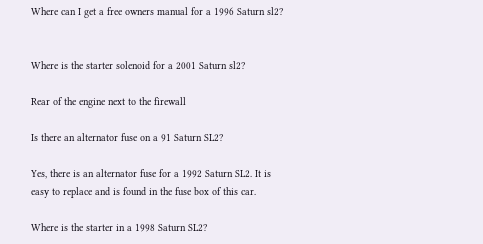Where can I get a free owners manual for a 1996 Saturn sl2?


Where is the starter solenoid for a 2001 Saturn sl2?

Rear of the engine next to the firewall

Is there an alternator fuse on a 91 Saturn SL2?

Yes, there is an alternator fuse for a 1992 Saturn SL2. It is easy to replace and is found in the fuse box of this car.

Where is the starter in a 1998 Saturn SL2?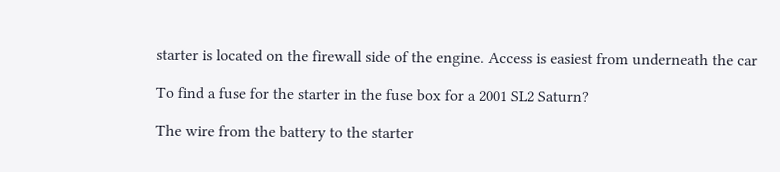starter is located on the firewall side of the engine. Access is easiest from underneath the car

To find a fuse for the starter in the fuse box for a 2001 SL2 Saturn?

The wire from the battery to the starter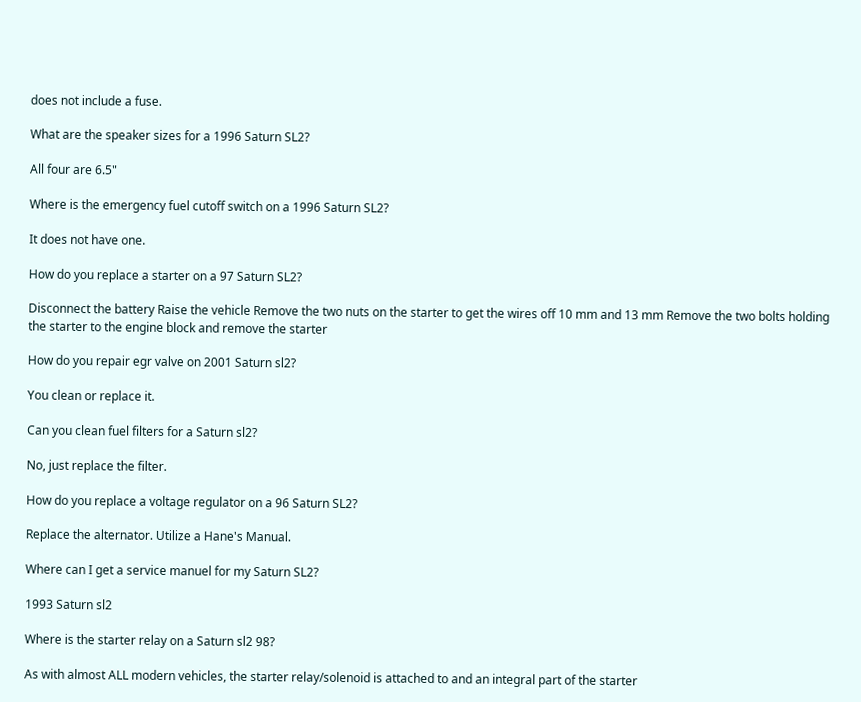does not include a fuse.

What are the speaker sizes for a 1996 Saturn SL2?

All four are 6.5"

Where is the emergency fuel cutoff switch on a 1996 Saturn SL2?

It does not have one.

How do you replace a starter on a 97 Saturn SL2?

Disconnect the battery Raise the vehicle Remove the two nuts on the starter to get the wires off 10 mm and 13 mm Remove the two bolts holding the starter to the engine block and remove the starter

How do you repair egr valve on 2001 Saturn sl2?

You clean or replace it.

Can you clean fuel filters for a Saturn sl2?

No, just replace the filter.

How do you replace a voltage regulator on a 96 Saturn SL2?

Replace the alternator. Utilize a Hane's Manual.

Where can I get a service manuel for my Saturn SL2?

1993 Saturn sl2

Where is the starter relay on a Saturn sl2 98?

As with almost ALL modern vehicles, the starter relay/solenoid is attached to and an integral part of the starter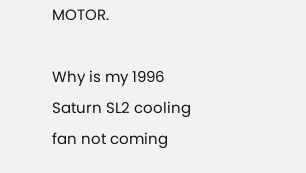MOTOR.

Why is my 1996 Saturn SL2 cooling fan not coming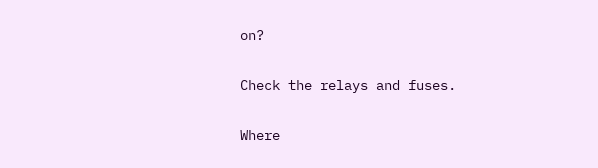on?

Check the relays and fuses.

Where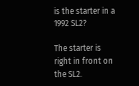is the starter in a 1992 SL2?

The starter is right in front on the SL2.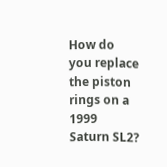How do you replace the piston rings on a 1999 Saturn SL2?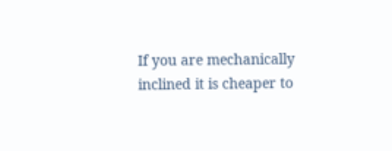If you are mechanically inclined it is cheaper to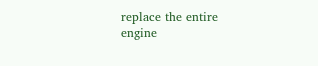replace the entire engine